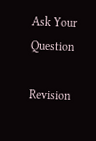Ask Your Question

Revision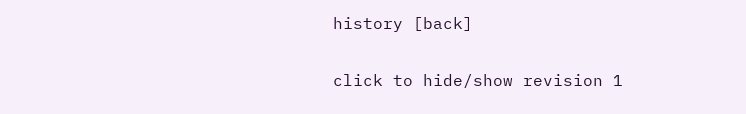history [back]

click to hide/show revision 1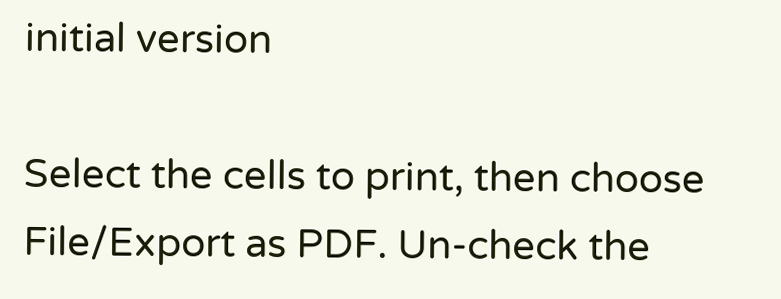initial version

Select the cells to print, then choose File/Export as PDF. Un-check the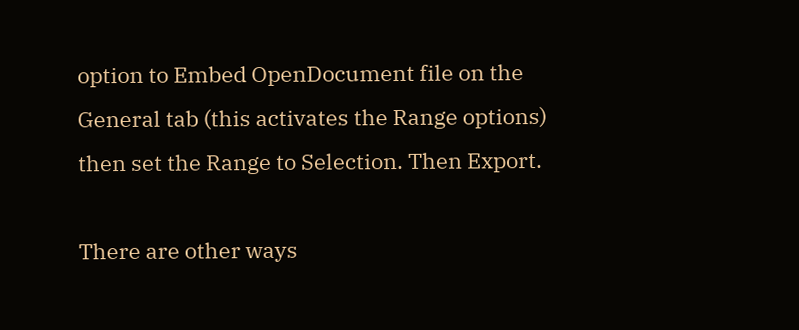option to Embed OpenDocument file on the General tab (this activates the Range options) then set the Range to Selection. Then Export.

There are other ways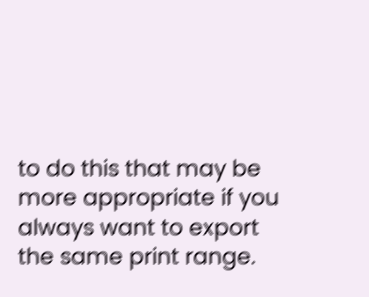to do this that may be more appropriate if you always want to export the same print range.